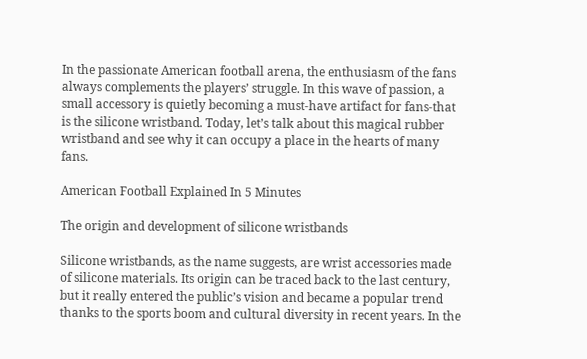In the passionate American football arena, the enthusiasm of the fans always complements the players’ struggle. In this wave of passion, a small accessory is quietly becoming a must-have artifact for fans-that is the silicone wristband. Today, let’s talk about this magical rubber wristband and see why it can occupy a place in the hearts of many fans.

American Football Explained In 5 Minutes

The origin and development of silicone wristbands

Silicone wristbands, as the name suggests, are wrist accessories made of silicone materials. Its origin can be traced back to the last century, but it really entered the public’s vision and became a popular trend thanks to the sports boom and cultural diversity in recent years. In the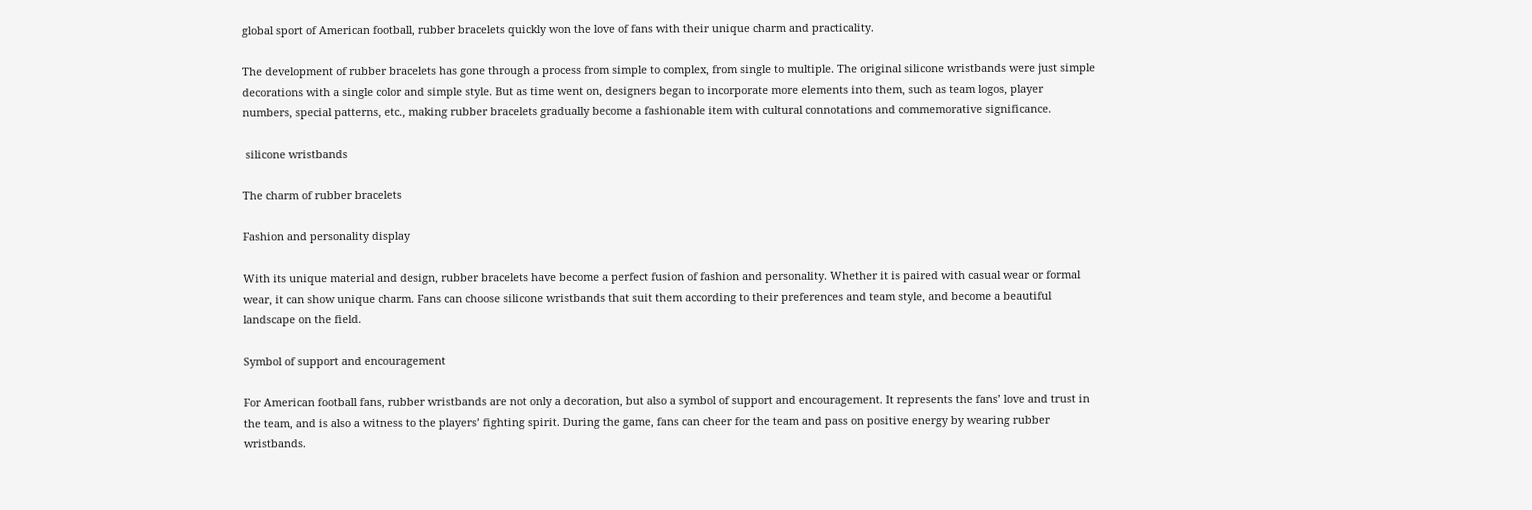global sport of American football, rubber bracelets quickly won the love of fans with their unique charm and practicality.

The development of rubber bracelets has gone through a process from simple to complex, from single to multiple. The original silicone wristbands were just simple decorations with a single color and simple style. But as time went on, designers began to incorporate more elements into them, such as team logos, player numbers, special patterns, etc., making rubber bracelets gradually become a fashionable item with cultural connotations and commemorative significance.

 silicone wristbands

The charm of rubber bracelets

Fashion and personality display

With its unique material and design, rubber bracelets have become a perfect fusion of fashion and personality. Whether it is paired with casual wear or formal wear, it can show unique charm. Fans can choose silicone wristbands that suit them according to their preferences and team style, and become a beautiful landscape on the field.

Symbol of support and encouragement

For American football fans, rubber wristbands are not only a decoration, but also a symbol of support and encouragement. It represents the fans’ love and trust in the team, and is also a witness to the players’ fighting spirit. During the game, fans can cheer for the team and pass on positive energy by wearing rubber wristbands.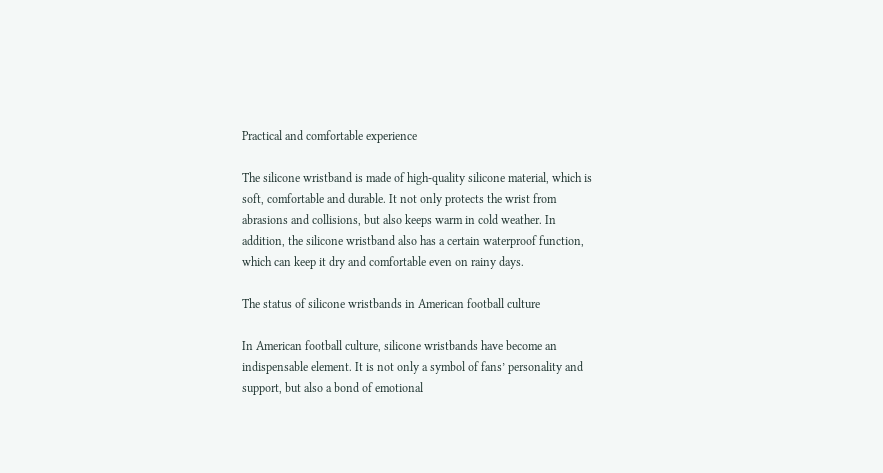Practical and comfortable experience

The silicone wristband is made of high-quality silicone material, which is soft, comfortable and durable. It not only protects the wrist from abrasions and collisions, but also keeps warm in cold weather. In addition, the silicone wristband also has a certain waterproof function, which can keep it dry and comfortable even on rainy days.

The status of silicone wristbands in American football culture

In American football culture, silicone wristbands have become an indispensable element. It is not only a symbol of fans’ personality and support, but also a bond of emotional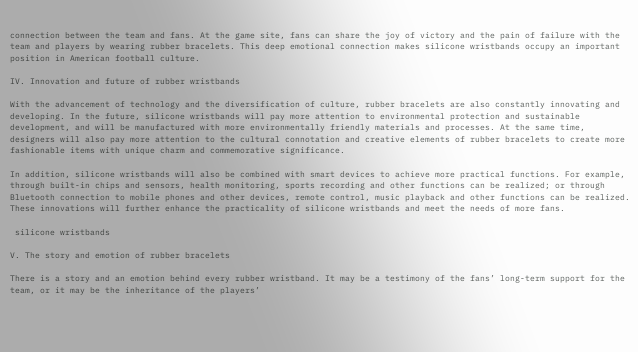connection between the team and fans. At the game site, fans can share the joy of victory and the pain of failure with the team and players by wearing rubber bracelets. This deep emotional connection makes silicone wristbands occupy an important position in American football culture.

IV. Innovation and future of rubber wristbands

With the advancement of technology and the diversification of culture, rubber bracelets are also constantly innovating and developing. In the future, silicone wristbands will pay more attention to environmental protection and sustainable development, and will be manufactured with more environmentally friendly materials and processes. At the same time, designers will also pay more attention to the cultural connotation and creative elements of rubber bracelets to create more fashionable items with unique charm and commemorative significance.

In addition, silicone wristbands will also be combined with smart devices to achieve more practical functions. For example, through built-in chips and sensors, health monitoring, sports recording and other functions can be realized; or through Bluetooth connection to mobile phones and other devices, remote control, music playback and other functions can be realized. These innovations will further enhance the practicality of silicone wristbands and meet the needs of more fans.

 silicone wristbands

V. The story and emotion of rubber bracelets

There is a story and an emotion behind every rubber wristband. It may be a testimony of the fans’ long-term support for the team, or it may be the inheritance of the players’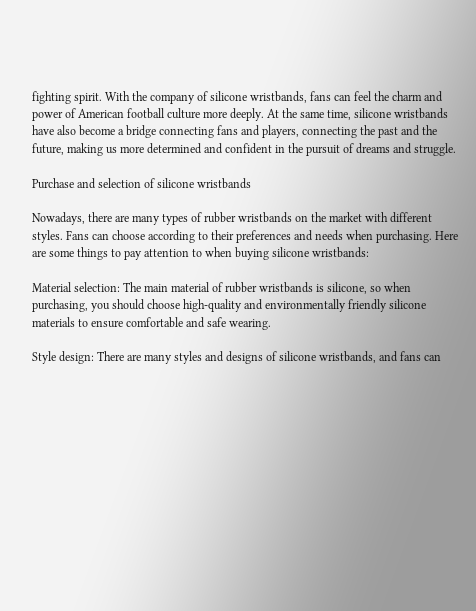fighting spirit. With the company of silicone wristbands, fans can feel the charm and power of American football culture more deeply. At the same time, silicone wristbands have also become a bridge connecting fans and players, connecting the past and the future, making us more determined and confident in the pursuit of dreams and struggle.

Purchase and selection of silicone wristbands

Nowadays, there are many types of rubber wristbands on the market with different styles. Fans can choose according to their preferences and needs when purchasing. Here are some things to pay attention to when buying silicone wristbands:

Material selection: The main material of rubber wristbands is silicone, so when purchasing, you should choose high-quality and environmentally friendly silicone materials to ensure comfortable and safe wearing.

Style design: There are many styles and designs of silicone wristbands, and fans can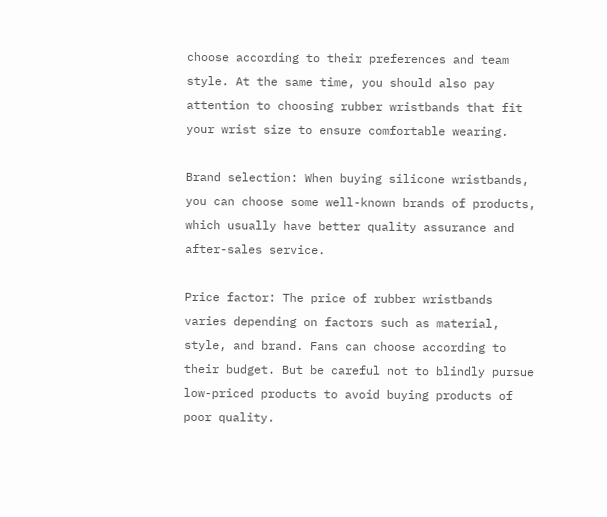choose according to their preferences and team style. At the same time, you should also pay attention to choosing rubber wristbands that fit your wrist size to ensure comfortable wearing.

Brand selection: When buying silicone wristbands, you can choose some well-known brands of products, which usually have better quality assurance and after-sales service.

Price factor: The price of rubber wristbands varies depending on factors such as material, style, and brand. Fans can choose according to their budget. But be careful not to blindly pursue low-priced products to avoid buying products of poor quality.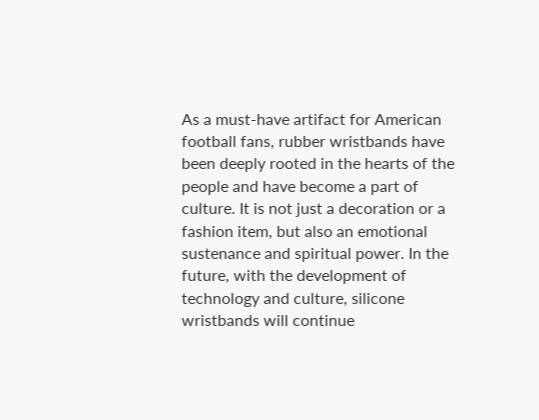As a must-have artifact for American football fans, rubber wristbands have been deeply rooted in the hearts of the people and have become a part of culture. It is not just a decoration or a fashion item, but also an emotional sustenance and spiritual power. In the future, with the development of technology and culture, silicone wristbands will continue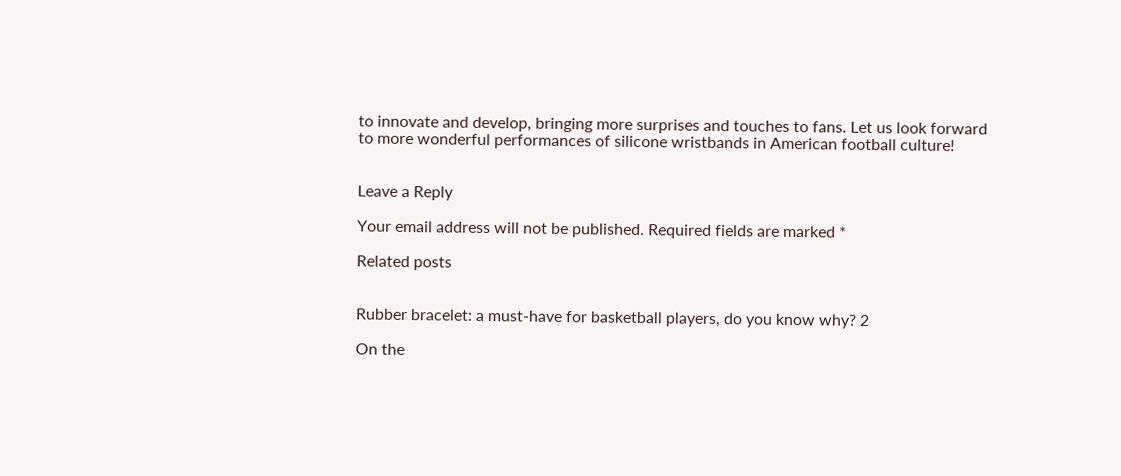to innovate and develop, bringing more surprises and touches to fans. Let us look forward to more wonderful performances of silicone wristbands in American football culture!


Leave a Reply

Your email address will not be published. Required fields are marked *

Related posts


Rubber bracelet: a must-have for basketball players, do you know why? 2

On the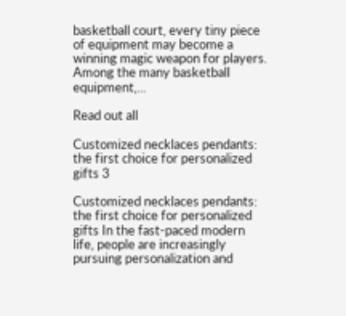basketball court, every tiny piece of equipment may become a winning magic weapon for players. Among the many basketball equipment,...

Read out all

Customized necklaces pendants: the first choice for personalized gifts 3

Customized necklaces pendants: the first choice for personalized gifts In the fast-paced modern life, people are increasingly pursuing personalization and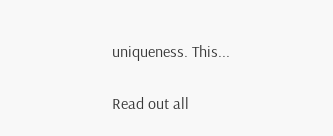uniqueness. This...

Read out all